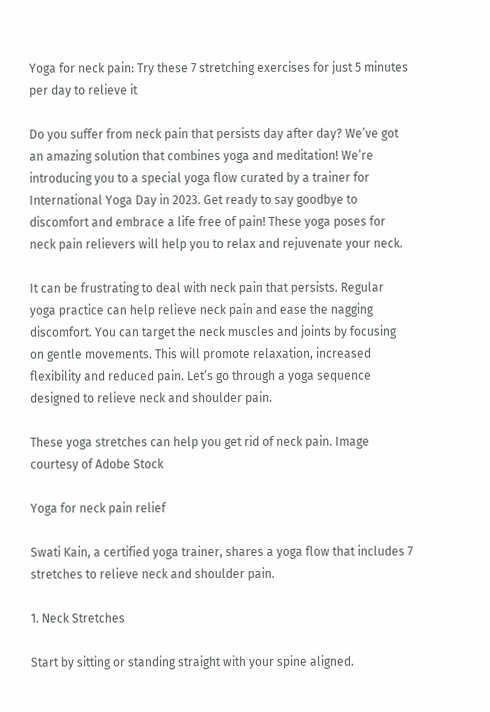Yoga for neck pain: Try these 7 stretching exercises for just 5 minutes per day to relieve it

Do you suffer from neck pain that persists day after day? We’ve got an amazing solution that combines yoga and meditation! We’re introducing you to a special yoga flow curated by a trainer for International Yoga Day in 2023. Get ready to say goodbye to discomfort and embrace a life free of pain! These yoga poses for neck pain relievers will help you to relax and rejuvenate your neck.

It can be frustrating to deal with neck pain that persists. Regular yoga practice can help relieve neck pain and ease the nagging discomfort. You can target the neck muscles and joints by focusing on gentle movements. This will promote relaxation, increased flexibility and reduced pain. Let’s go through a yoga sequence designed to relieve neck and shoulder pain.

These yoga stretches can help you get rid of neck pain. Image courtesy of Adobe Stock

Yoga for neck pain relief

Swati Kain, a certified yoga trainer, shares a yoga flow that includes 7 stretches to relieve neck and shoulder pain.

1. Neck Stretches

Start by sitting or standing straight with your spine aligned.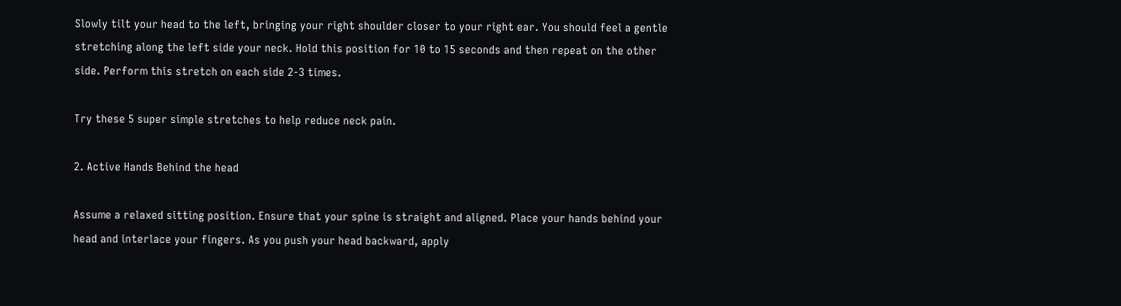Slowly tilt your head to the left, bringing your right shoulder closer to your right ear. You should feel a gentle stretching along the left side your neck. Hold this position for 10 to 15 seconds and then repeat on the other side. Perform this stretch on each side 2-3 times.

Try these 5 super simple stretches to help reduce neck pain.

2. Active Hands Behind the head

Assume a relaxed sitting position. Ensure that your spine is straight and aligned. Place your hands behind your head and interlace your fingers. As you push your head backward, apply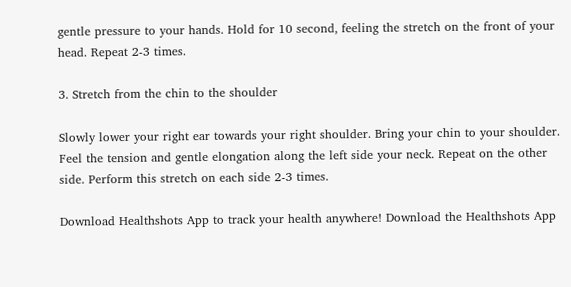gentle pressure to your hands. Hold for 10 second, feeling the stretch on the front of your head. Repeat 2-3 times.

3. Stretch from the chin to the shoulder

Slowly lower your right ear towards your right shoulder. Bring your chin to your shoulder. Feel the tension and gentle elongation along the left side your neck. Repeat on the other side. Perform this stretch on each side 2-3 times.

Download Healthshots App to track your health anywhere! Download the Healthshots App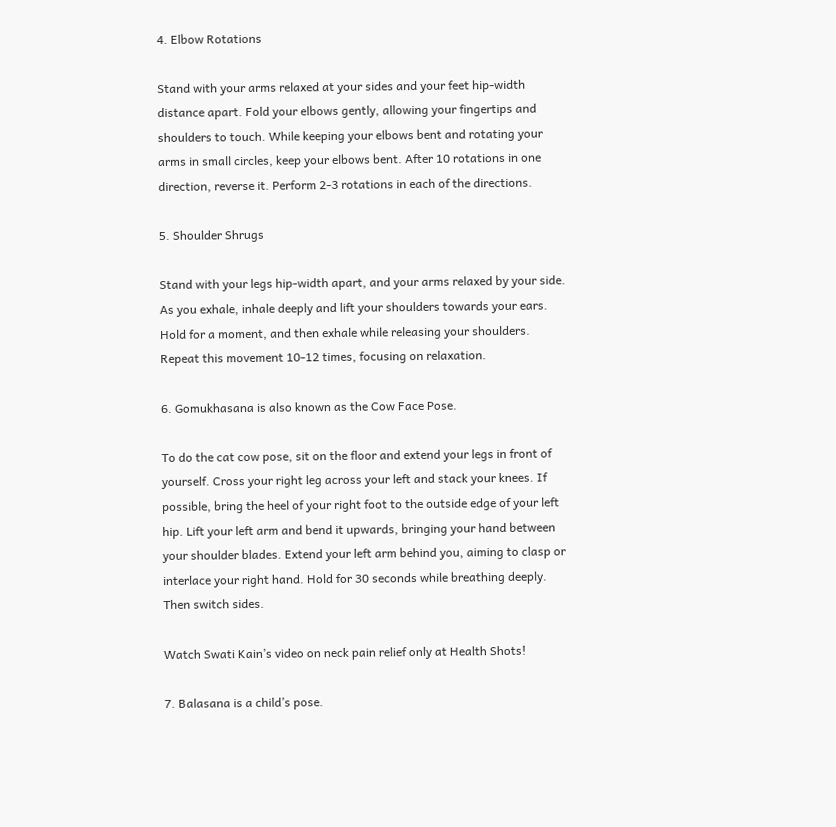4. Elbow Rotations

Stand with your arms relaxed at your sides and your feet hip-width distance apart. Fold your elbows gently, allowing your fingertips and shoulders to touch. While keeping your elbows bent and rotating your arms in small circles, keep your elbows bent. After 10 rotations in one direction, reverse it. Perform 2-3 rotations in each of the directions.

5. Shoulder Shrugs

Stand with your legs hip-width apart, and your arms relaxed by your side. As you exhale, inhale deeply and lift your shoulders towards your ears. Hold for a moment, and then exhale while releasing your shoulders. Repeat this movement 10-12 times, focusing on relaxation.

6. Gomukhasana is also known as the Cow Face Pose.

To do the cat cow pose, sit on the floor and extend your legs in front of yourself. Cross your right leg across your left and stack your knees. If possible, bring the heel of your right foot to the outside edge of your left hip. Lift your left arm and bend it upwards, bringing your hand between your shoulder blades. Extend your left arm behind you, aiming to clasp or interlace your right hand. Hold for 30 seconds while breathing deeply. Then switch sides.

Watch Swati Kain’s video on neck pain relief only at Health Shots!

7. Balasana is a child’s pose.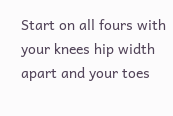Start on all fours with your knees hip width apart and your toes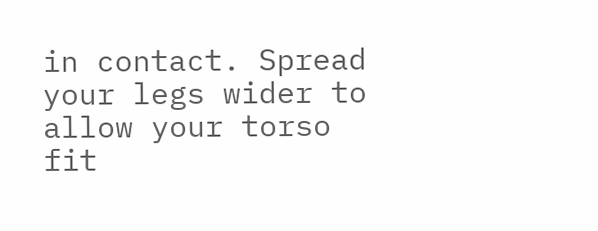in contact. Spread your legs wider to allow your torso fit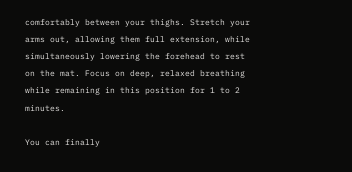comfortably between your thighs. Stretch your arms out, allowing them full extension, while simultaneously lowering the forehead to rest on the mat. Focus on deep, relaxed breathing while remaining in this position for 1 to 2 minutes.

You can finally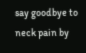say goodbye to neck pain by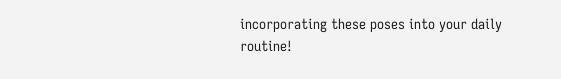incorporating these poses into your daily routine!